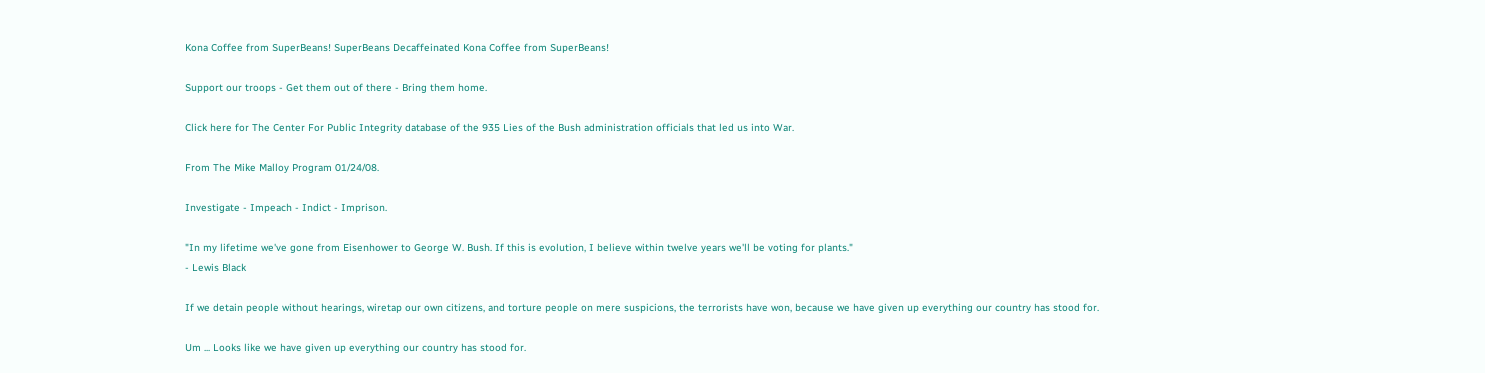Kona Coffee from SuperBeans! SuperBeans Decaffeinated Kona Coffee from SuperBeans!

Support our troops - Get them out of there - Bring them home.

Click here for The Center For Public Integrity database of the 935 Lies of the Bush administration officials that led us into War.

From The Mike Malloy Program 01/24/08.

Investigate - Impeach - Indict - Imprison.

"In my lifetime we've gone from Eisenhower to George W. Bush. If this is evolution, I believe within twelve years we'll be voting for plants."
- Lewis Black

If we detain people without hearings, wiretap our own citizens, and torture people on mere suspicions, the terrorists have won, because we have given up everything our country has stood for.

Um ... Looks like we have given up everything our country has stood for.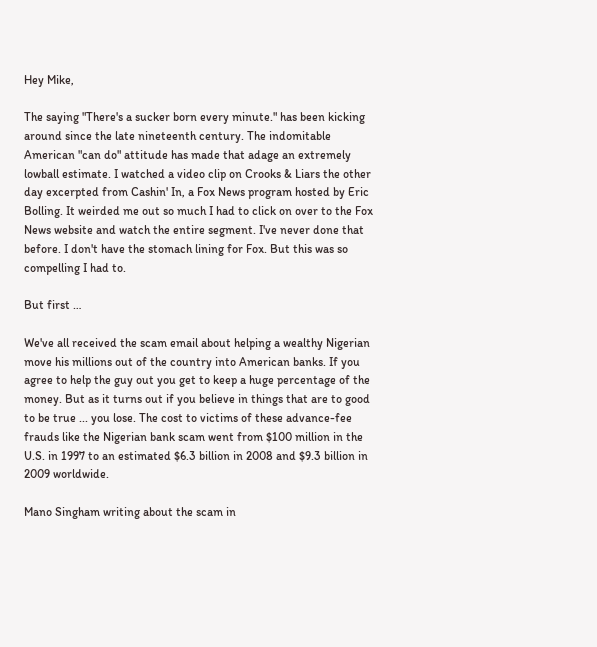Hey Mike,

The saying "There's a sucker born every minute." has been kicking around since the late nineteenth century. The indomitable American "can do" attitude has made that adage an extremely lowball estimate. I watched a video clip on Crooks & Liars the other day excerpted from Cashin' In, a Fox News program hosted by Eric Bolling. It weirded me out so much I had to click on over to the Fox News website and watch the entire segment. I've never done that before. I don't have the stomach lining for Fox. But this was so compelling I had to.

But first …

We've all received the scam email about helping a wealthy Nigerian move his millions out of the country into American banks. If you agree to help the guy out you get to keep a huge percentage of the money. But as it turns out if you believe in things that are to good to be true ... you lose. The cost to victims of these advance-fee frauds like the Nigerian bank scam went from $100 million in the U.S. in 1997 to an estimated $6.3 billion in 2008 and $9.3 billion in 2009 worldwide.

Mano Singham writing about the scam in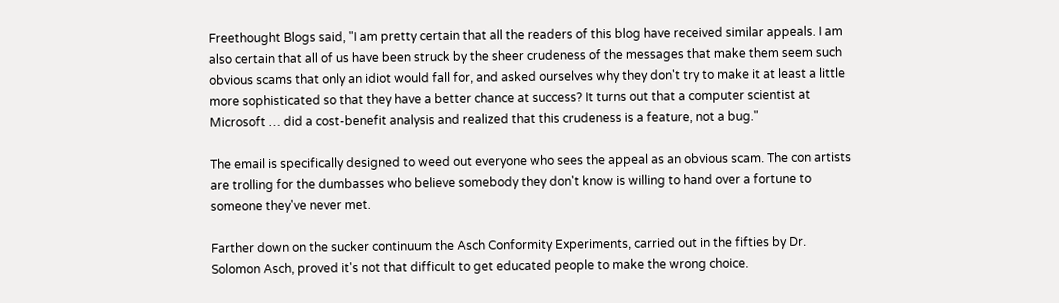Freethought Blogs said, "I am pretty certain that all the readers of this blog have received similar appeals. I am also certain that all of us have been struck by the sheer crudeness of the messages that make them seem such obvious scams that only an idiot would fall for, and asked ourselves why they don't try to make it at least a little more sophisticated so that they have a better chance at success? It turns out that a computer scientist at Microsoft … did a cost-benefit analysis and realized that this crudeness is a feature, not a bug."

The email is specifically designed to weed out everyone who sees the appeal as an obvious scam. The con artists are trolling for the dumbasses who believe somebody they don't know is willing to hand over a fortune to someone they've never met.

Farther down on the sucker continuum the Asch Conformity Experiments, carried out in the fifties by Dr. Solomon Asch, proved it's not that difficult to get educated people to make the wrong choice.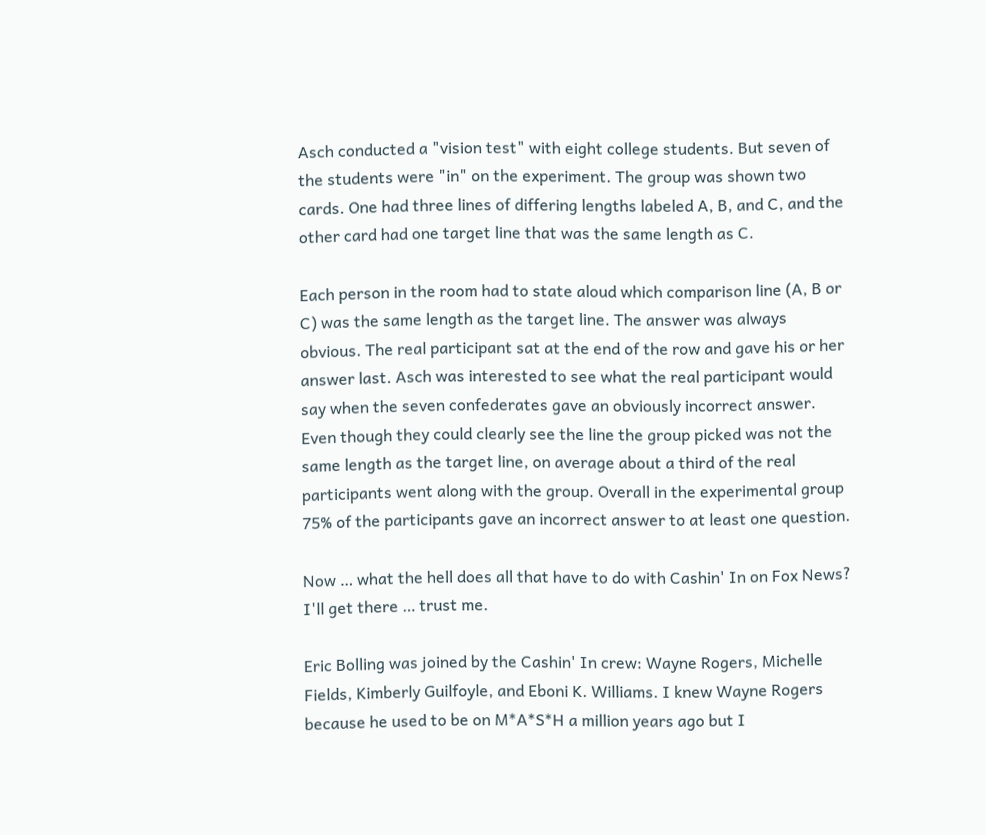Asch conducted a "vision test" with eight college students. But seven of the students were "in" on the experiment. The group was shown two cards. One had three lines of differing lengths labeled A, B, and C, and the other card had one target line that was the same length as C.

Each person in the room had to state aloud which comparison line (A, B or C) was the same length as the target line. The answer was always obvious. The real participant sat at the end of the row and gave his or her answer last. Asch was interested to see what the real participant would say when the seven confederates gave an obviously incorrect answer. Even though they could clearly see the line the group picked was not the same length as the target line, on average about a third of the real participants went along with the group. Overall in the experimental group 75% of the participants gave an incorrect answer to at least one question.

Now … what the hell does all that have to do with Cashin' In on Fox News? I'll get there … trust me.

Eric Bolling was joined by the Cashin' In crew: Wayne Rogers, Michelle Fields, Kimberly Guilfoyle, and Eboni K. Williams. I knew Wayne Rogers because he used to be on M*A*S*H a million years ago but I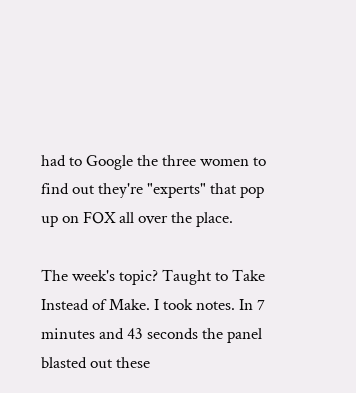had to Google the three women to find out they're "experts" that pop up on FOX all over the place.

The week's topic? Taught to Take Instead of Make. I took notes. In 7 minutes and 43 seconds the panel blasted out these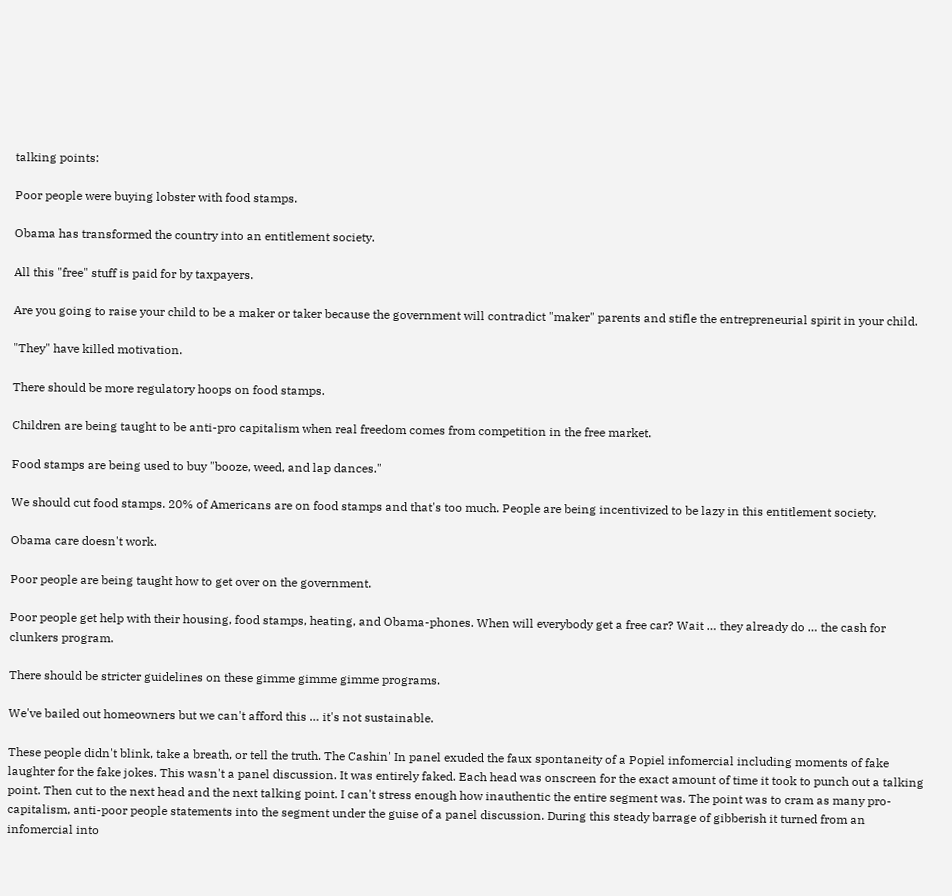talking points:

Poor people were buying lobster with food stamps.

Obama has transformed the country into an entitlement society.

All this "free" stuff is paid for by taxpayers.

Are you going to raise your child to be a maker or taker because the government will contradict "maker" parents and stifle the entrepreneurial spirit in your child.

"They" have killed motivation.

There should be more regulatory hoops on food stamps.

Children are being taught to be anti-pro capitalism when real freedom comes from competition in the free market.

Food stamps are being used to buy "booze, weed, and lap dances."

We should cut food stamps. 20% of Americans are on food stamps and that's too much. People are being incentivized to be lazy in this entitlement society.

Obama care doesn't work.

Poor people are being taught how to get over on the government.

Poor people get help with their housing, food stamps, heating, and Obama-phones. When will everybody get a free car? Wait … they already do … the cash for clunkers program.

There should be stricter guidelines on these gimme gimme gimme programs.

We've bailed out homeowners but we can't afford this … it's not sustainable.

These people didn't blink, take a breath, or tell the truth. The Cashin' In panel exuded the faux spontaneity of a Popiel infomercial including moments of fake laughter for the fake jokes. This wasn't a panel discussion. It was entirely faked. Each head was onscreen for the exact amount of time it took to punch out a talking point. Then cut to the next head and the next talking point. I can't stress enough how inauthentic the entire segment was. The point was to cram as many pro-capitalism, anti-poor people statements into the segment under the guise of a panel discussion. During this steady barrage of gibberish it turned from an infomercial into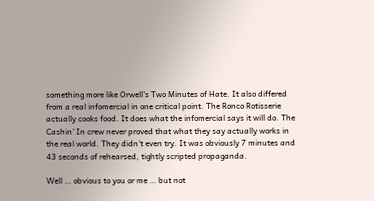something more like Orwell's Two Minutes of Hate. It also differed from a real infomercial in one critical point. The Ronco Rotisserie actually cooks food. It does what the infomercial says it will do. The Cashin' In crew never proved that what they say actually works in the real world. They didn't even try. It was obviously 7 minutes and 43 seconds of rehearsed, tightly scripted propaganda.

Well … obvious to you or me … but not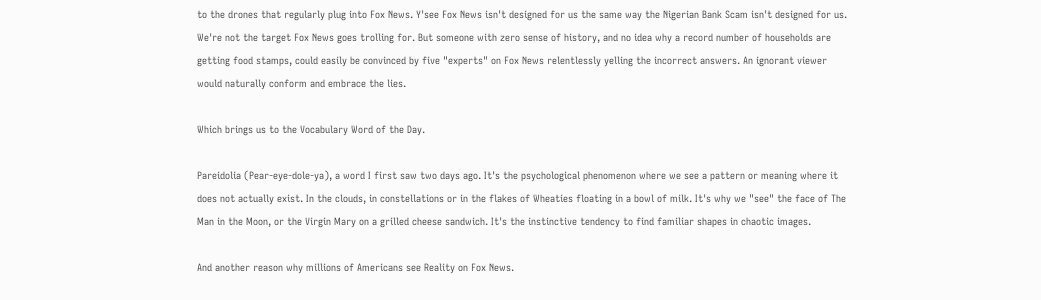to the drones that regularly plug into Fox News. Y'see Fox News isn't designed for us the same way the Nigerian Bank Scam isn't designed for us. We're not the target Fox News goes trolling for. But someone with zero sense of history, and no idea why a record number of households are getting food stamps, could easily be convinced by five "experts" on Fox News relentlessly yelling the incorrect answers. An ignorant viewer would naturally conform and embrace the lies.

Which brings us to the Vocabulary Word of the Day.

Pareidolia (Pear-eye-dole-ya), a word I first saw two days ago. It's the psychological phenomenon where we see a pattern or meaning where it does not actually exist. In the clouds, in constellations or in the flakes of Wheaties floating in a bowl of milk. It's why we "see" the face of The Man in the Moon, or the Virgin Mary on a grilled cheese sandwich. It's the instinctive tendency to find familiar shapes in chaotic images.

And another reason why millions of Americans see Reality on Fox News.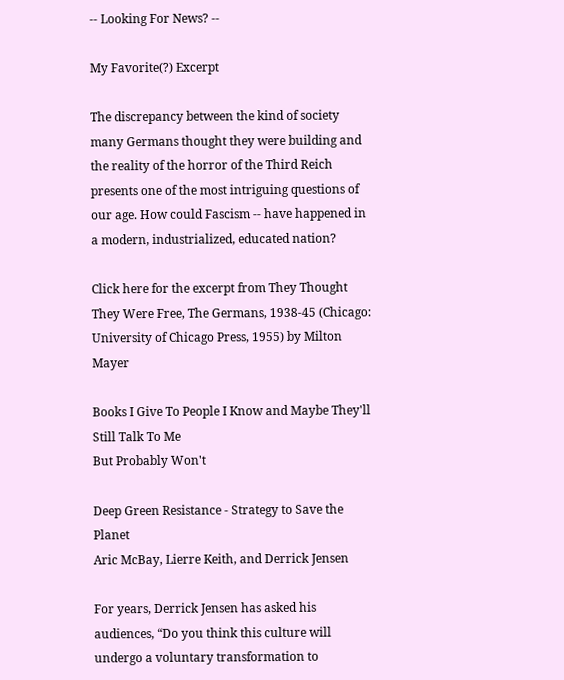-- Looking For News? --

My Favorite(?) Excerpt

The discrepancy between the kind of society many Germans thought they were building and the reality of the horror of the Third Reich presents one of the most intriguing questions of our age. How could Fascism -- have happened in a modern, industrialized, educated nation?

Click here for the excerpt from They Thought They Were Free, The Germans, 1938-45 (Chicago: University of Chicago Press, 1955) by Milton Mayer

Books I Give To People I Know and Maybe They'll Still Talk To Me
But Probably Won't

Deep Green Resistance - Strategy to Save the Planet
Aric McBay, Lierre Keith, and Derrick Jensen

For years, Derrick Jensen has asked his audiences, “Do you think this culture will undergo a voluntary transformation to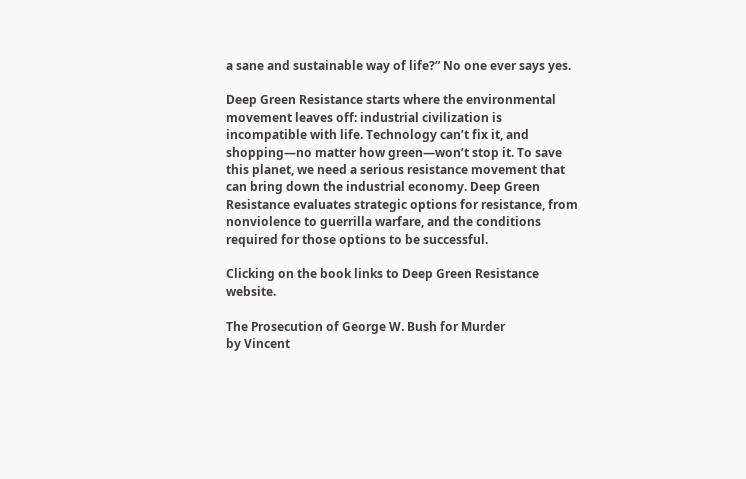a sane and sustainable way of life?” No one ever says yes.

Deep Green Resistance starts where the environmental movement leaves off: industrial civilization is incompatible with life. Technology can’t fix it, and shopping—no matter how green—won’t stop it. To save this planet, we need a serious resistance movement that can bring down the industrial economy. Deep Green Resistance evaluates strategic options for resistance, from nonviolence to guerrilla warfare, and the conditions required for those options to be successful.

Clicking on the book links to Deep Green Resistance website.

The Prosecution of George W. Bush for Murder
by Vincent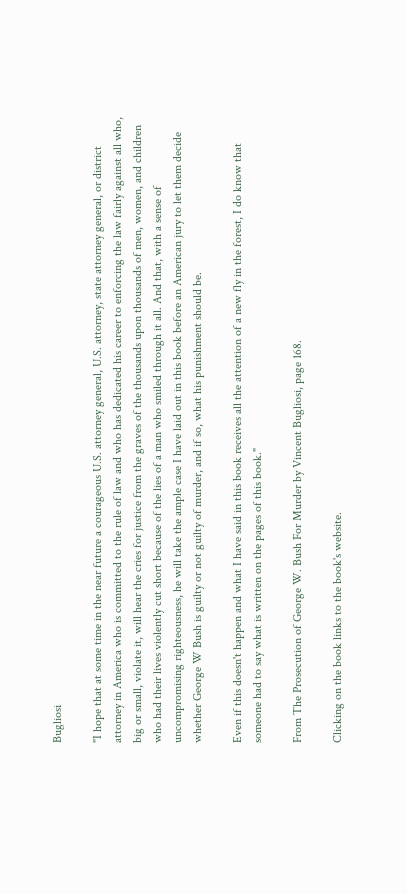Bugliosi

"I hope that at some time in the near future a courageous U.S. attorney general, U.S. attorney, state attorney general, or district attorney in America who is committed to the rule of law and who has dedicated his career to enforcing the law fairly against all who, big or small, violate it, will hear the cries for justice from the graves of the thousands upon thousands of men, women, and children who had their lives violently cut short because of the lies of a man who smiled through it all. And that, with a sense of uncompromising righteousness, he will take the ample case I have laid out in this book before an American jury to let them decide whether George W Bush is guilty or not guilty of murder, and if so, what his punishment should be.

Even if this doesn't happen and what I have said in this book receives all the attention of a new fly in the forest, I do know that someone had to say what is written on the pages of this book."

From The Prosecution of George W. Bush For Murder by Vincent Bugliosi, page 168.

Clicking on the book links to the book's website.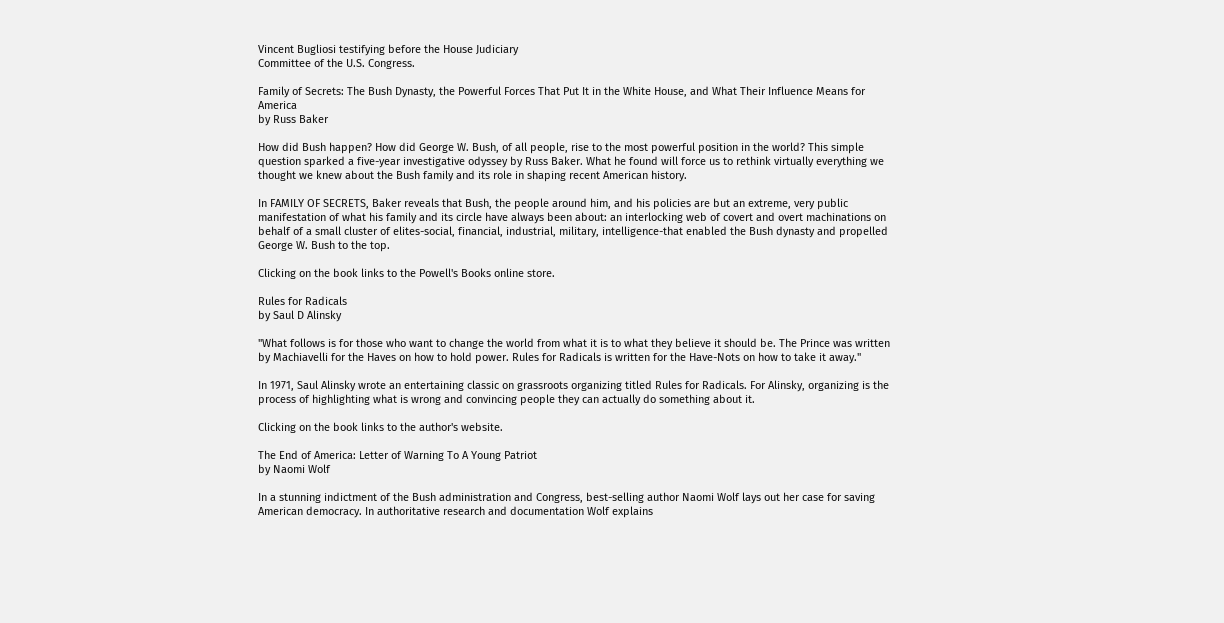Vincent Bugliosi testifying before the House Judiciary
Committee of the U.S. Congress.

Family of Secrets: The Bush Dynasty, the Powerful Forces That Put It in the White House, and What Their Influence Means for America
by Russ Baker

How did Bush happen? How did George W. Bush, of all people, rise to the most powerful position in the world? This simple question sparked a five-year investigative odyssey by Russ Baker. What he found will force us to rethink virtually everything we thought we knew about the Bush family and its role in shaping recent American history.

In FAMILY OF SECRETS, Baker reveals that Bush, the people around him, and his policies are but an extreme, very public manifestation of what his family and its circle have always been about: an interlocking web of covert and overt machinations on behalf of a small cluster of elites-social, financial, industrial, military, intelligence-that enabled the Bush dynasty and propelled George W. Bush to the top.

Clicking on the book links to the Powell's Books online store.

Rules for Radicals
by Saul D Alinsky

"What follows is for those who want to change the world from what it is to what they believe it should be. The Prince was written by Machiavelli for the Haves on how to hold power. Rules for Radicals is written for the Have-Nots on how to take it away."

In 1971, Saul Alinsky wrote an entertaining classic on grassroots organizing titled Rules for Radicals. For Alinsky, organizing is the process of highlighting what is wrong and convincing people they can actually do something about it.

Clicking on the book links to the author's website.

The End of America: Letter of Warning To A Young Patriot
by Naomi Wolf

In a stunning indictment of the Bush administration and Congress, best-selling author Naomi Wolf lays out her case for saving American democracy. In authoritative research and documentation Wolf explains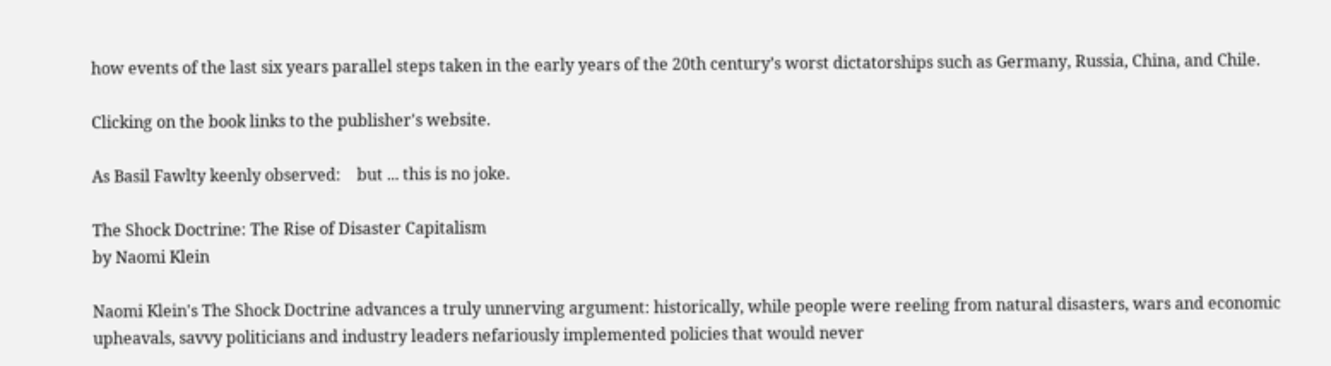how events of the last six years parallel steps taken in the early years of the 20th century’s worst dictatorships such as Germany, Russia, China, and Chile.

Clicking on the book links to the publisher's website.

As Basil Fawlty keenly observed:    but ... this is no joke.

The Shock Doctrine: The Rise of Disaster Capitalism
by Naomi Klein

Naomi Klein's The Shock Doctrine advances a truly unnerving argument: historically, while people were reeling from natural disasters, wars and economic upheavals, savvy politicians and industry leaders nefariously implemented policies that would never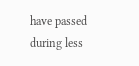have passed during less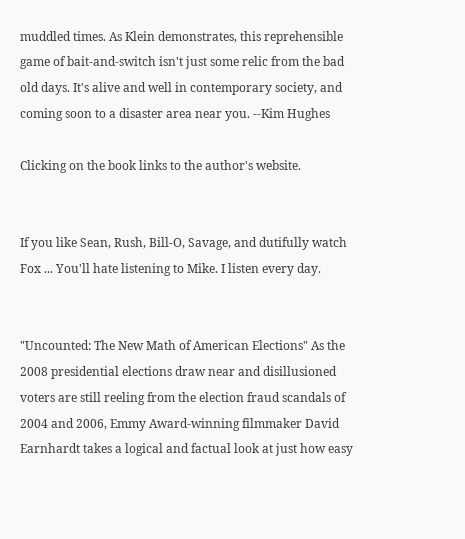muddled times. As Klein demonstrates, this reprehensible game of bait-and-switch isn't just some relic from the bad old days. It's alive and well in contemporary society, and coming soon to a disaster area near you. --Kim Hughes

Clicking on the book links to the author's website.


If you like Sean, Rush, Bill-O, Savage, and dutifully watch Fox ... You'll hate listening to Mike. I listen every day.


"Uncounted: The New Math of American Elections" As the 2008 presidential elections draw near and disillusioned voters are still reeling from the election fraud scandals of 2004 and 2006, Emmy Award-winning filmmaker David Earnhardt takes a logical and factual look at just how easy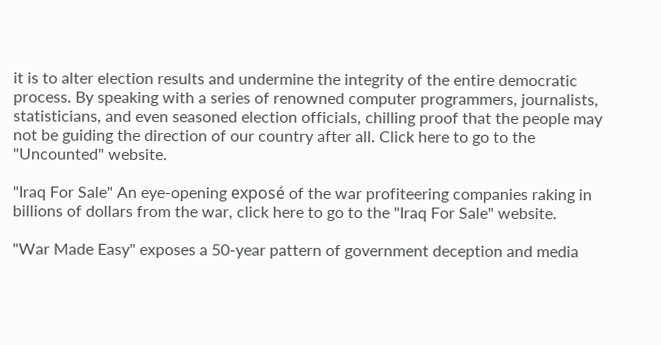it is to alter election results and undermine the integrity of the entire democratic process. By speaking with a series of renowned computer programmers, journalists, statisticians, and even seasoned election officials, chilling proof that the people may not be guiding the direction of our country after all. Click here to go to the "Uncounted" website.

"Iraq For Sale" An eye-opening exposé of the war profiteering companies raking in billions of dollars from the war, click here to go to the "Iraq For Sale" website.

"War Made Easy" exposes a 50-year pattern of government deception and media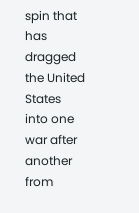spin that has dragged the United States into one war after another from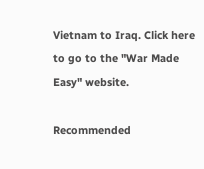Vietnam to Iraq. Click here to go to the "War Made Easy" website.

Recommended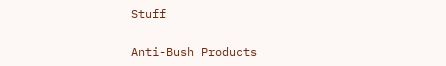Stuff

Anti-Bush Products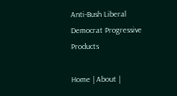Anti-Bush Liberal Democrat Progressive Products

Home | About |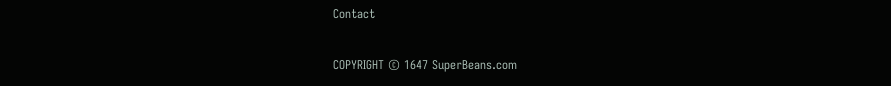Contact

COPYRIGHT © 1647 SuperBeans.com